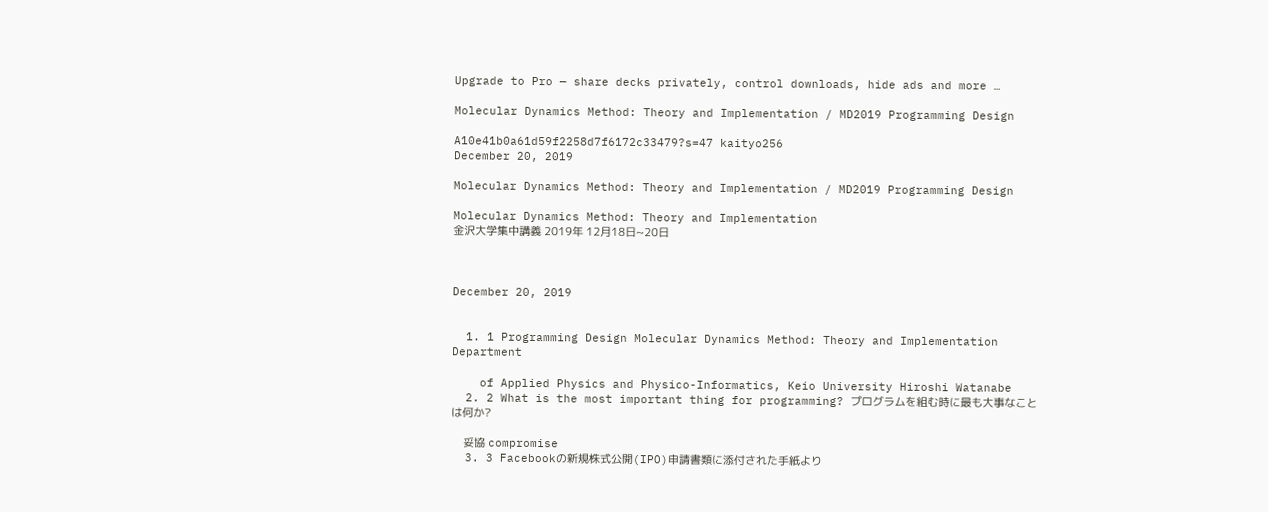Upgrade to Pro — share decks privately, control downloads, hide ads and more …

Molecular Dynamics Method: Theory and Implementation / MD2019 Programming Design

A10e41b0a61d59f2258d7f6172c33479?s=47 kaityo256
December 20, 2019

Molecular Dynamics Method: Theory and Implementation / MD2019 Programming Design

Molecular Dynamics Method: Theory and Implementation
金沢大学集中講義 2019年 12月18日~20日



December 20, 2019


  1. 1 Programming Design Molecular Dynamics Method: Theory and Implementation Department

    of Applied Physics and Physico-Informatics, Keio University Hiroshi Watanabe
  2. 2 What is the most important thing for programming? プログラムを組む時に最も大事なことは何か?

    妥協 compromise
  3. 3 Facebookの新規株式公開(IPO)申請書類に添付された手紙より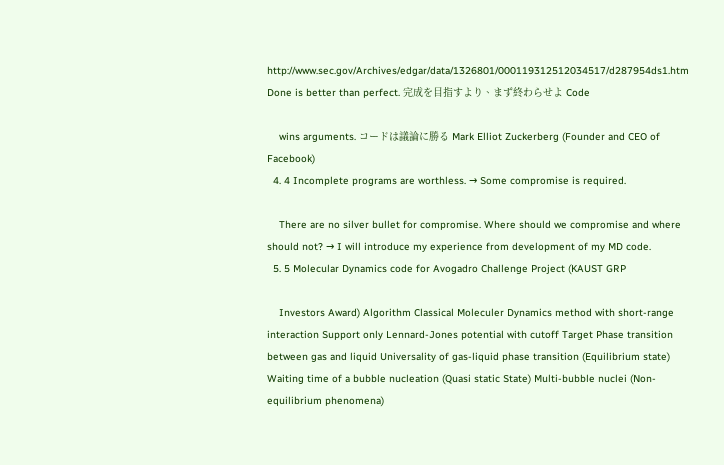http://www.sec.gov/Archives/edgar/data/1326801/000119312512034517/d287954ds1.htm Done is better than perfect. 完成を目指すより、まず終わらせよ Code

    wins arguments. コードは議論に勝る Mark Elliot Zuckerberg (Founder and CEO of Facebook)
  4. 4 Incomplete programs are worthless. → Some compromise is required.

    There are no silver bullet for compromise. Where should we compromise and where should not? → I will introduce my experience from development of my MD code.
  5. 5 Molecular Dynamics code for Avogadro Challenge Project (KAUST GRP

    Investors Award) Algorithm Classical Moleculer Dynamics method with short-range interaction Support only Lennard-Jones potential with cutoff Target Phase transition between gas and liquid Universality of gas-liquid phase transition (Equilibrium state) Waiting time of a bubble nucleation (Quasi static State) Multi-bubble nuclei (Non-equilibrium phenomena)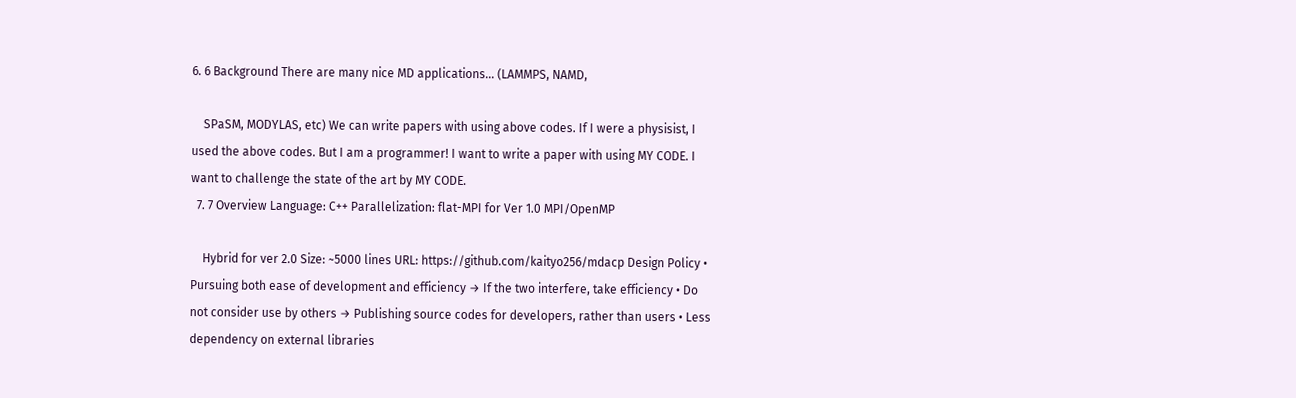6. 6 Background There are many nice MD applications... (LAMMPS, NAMD,

    SPaSM, MODYLAS, etc) We can write papers with using above codes. If I were a physisist, I used the above codes. But I am a programmer! I want to write a paper with using MY CODE. I want to challenge the state of the art by MY CODE.
  7. 7 Overview Language: C++ Parallelization: flat-MPI for Ver 1.0 MPI/OpenMP

    Hybrid for ver 2.0 Size: ~5000 lines URL: https://github.com/kaityo256/mdacp Design Policy • Pursuing both ease of development and efficiency → If the two interfere, take efficiency • Do not consider use by others → Publishing source codes for developers, rather than users • Less dependency on external libraries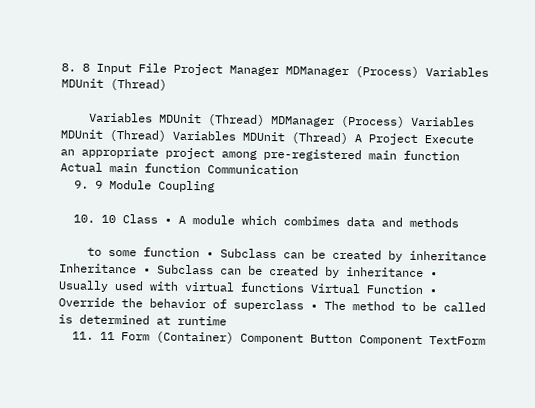8. 8 Input File Project Manager MDManager (Process) Variables MDUnit (Thread)

    Variables MDUnit (Thread) MDManager (Process) Variables MDUnit (Thread) Variables MDUnit (Thread) A Project Execute an appropriate project among pre-registered main function Actual main function Communication
  9. 9 Module Coupling

  10. 10 Class • A module which combimes data and methods

    to some function • Subclass can be created by inheritance Inheritance • Subclass can be created by inheritance • Usually used with virtual functions Virtual Function • Override the behavior of superclass • The method to be called is determined at runtime
  11. 11 Form (Container) Component Button Component TextForm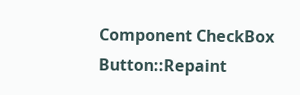Component CheckBox Button::Repaint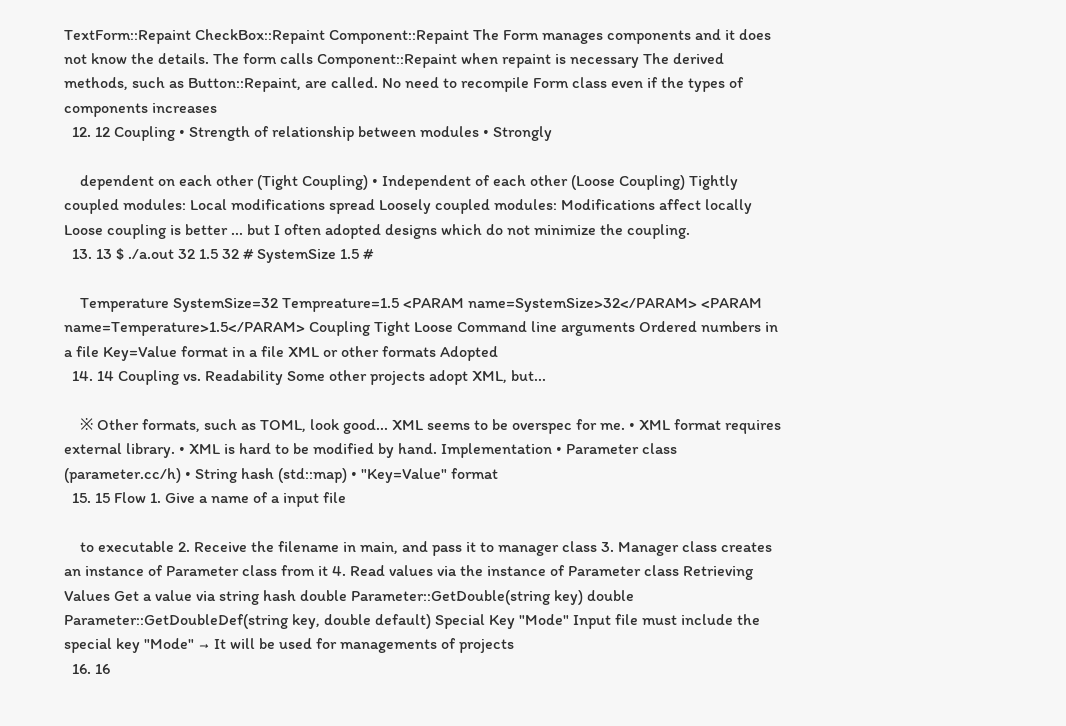TextForm::Repaint CheckBox::Repaint Component::Repaint The Form manages components and it does not know the details. The form calls Component::Repaint when repaint is necessary The derived methods, such as Button::Repaint, are called. No need to recompile Form class even if the types of components increases
  12. 12 Coupling • Strength of relationship between modules • Strongly

    dependent on each other (Tight Coupling) • Independent of each other (Loose Coupling) Tightly coupled modules: Local modifications spread Loosely coupled modules: Modifications affect locally Loose coupling is better ... but I often adopted designs which do not minimize the coupling.
  13. 13 $ ./a.out 32 1.5 32 # SystemSize 1.5 #

    Temperature SystemSize=32 Tempreature=1.5 <PARAM name=SystemSize>32</PARAM> <PARAM name=Temperature>1.5</PARAM> Coupling Tight Loose Command line arguments Ordered numbers in a file Key=Value format in a file XML or other formats Adopted
  14. 14 Coupling vs. Readability Some other projects adopt XML, but...

    ※ Other formats, such as TOML, look good... XML seems to be overspec for me. • XML format requires external library. • XML is hard to be modified by hand. Implementation • Parameter class (parameter.cc/h) • String hash (std::map) • "Key=Value" format
  15. 15 Flow 1. Give a name of a input file

    to executable 2. Receive the filename in main, and pass it to manager class 3. Manager class creates an instance of Parameter class from it 4. Read values via the instance of Parameter class Retrieving Values Get a value via string hash double Parameter::GetDouble(string key) double Parameter::GetDoubleDef(string key, double default) Special Key "Mode" Input file must include the special key "Mode" → It will be used for managements of projects
  16. 16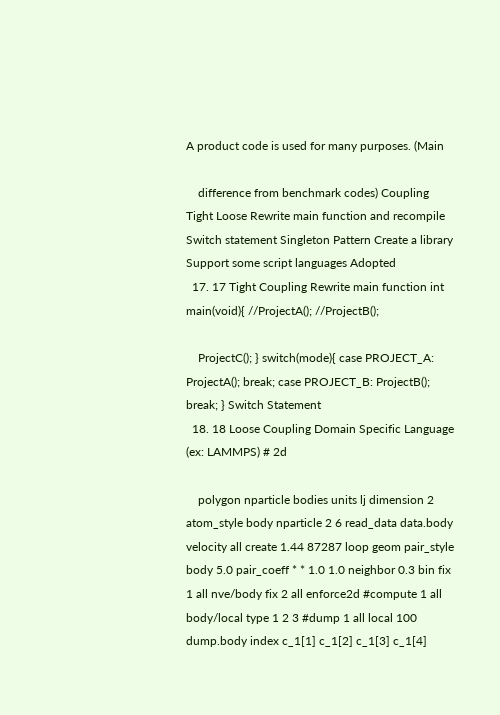A product code is used for many purposes. (Main

    difference from benchmark codes) Coupling Tight Loose Rewrite main function and recompile Switch statement Singleton Pattern Create a library Support some script languages Adopted
  17. 17 Tight Coupling Rewrite main function int main(void){ //ProjectA(); //ProjectB();

    ProjectC(); } switch(mode){ case PROJECT_A: ProjectA(); break; case PROJECT_B: ProjectB(); break; } Switch Statement
  18. 18 Loose Coupling Domain Specific Language (ex: LAMMPS) # 2d

    polygon nparticle bodies units lj dimension 2 atom_style body nparticle 2 6 read_data data.body velocity all create 1.44 87287 loop geom pair_style body 5.0 pair_coeff * * 1.0 1.0 neighbor 0.3 bin fix 1 all nve/body fix 2 all enforce2d #compute 1 all body/local type 1 2 3 #dump 1 all local 100 dump.body index c_1[1] c_1[2] c_1[3] c_1[4]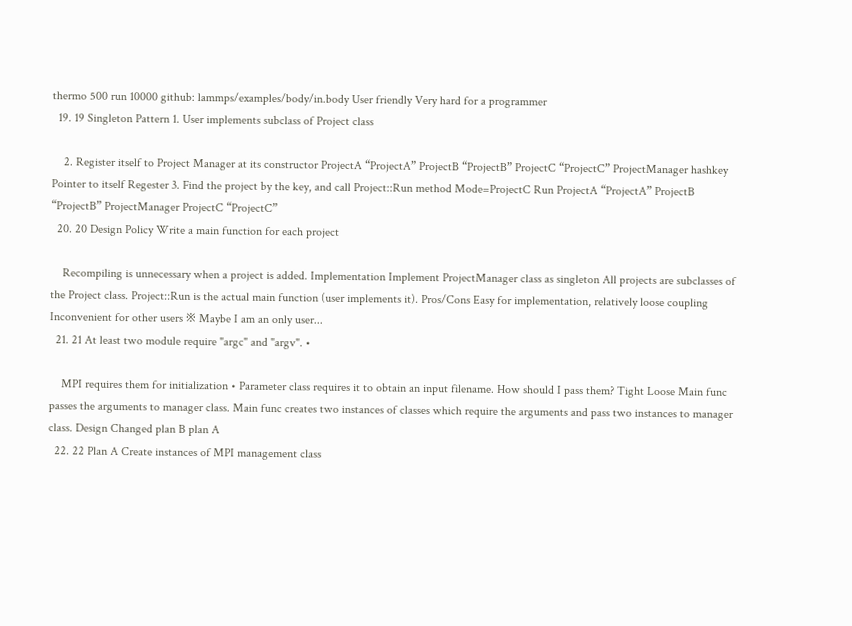thermo 500 run 10000 github: lammps/examples/body/in.body User friendly Very hard for a programmer
  19. 19 Singleton Pattern 1. User implements subclass of Project class

    2. Register itself to Project Manager at its constructor ProjectA “ProjectA” ProjectB “ProjectB” ProjectC “ProjectC” ProjectManager hashkey Pointer to itself Regester 3. Find the project by the key, and call Project::Run method Mode=ProjectC Run ProjectA “ProjectA” ProjectB “ProjectB” ProjectManager ProjectC “ProjectC”
  20. 20 Design Policy Write a main function for each project

    Recompiling is unnecessary when a project is added. Implementation Implement ProjectManager class as singleton All projects are subclasses of the Project class. Project::Run is the actual main function (user implements it). Pros/Cons Easy for implementation, relatively loose coupling Inconvenient for other users ※ Maybe I am an only user...
  21. 21 At least two module require "argc" and "argv". •

    MPI requires them for initialization • Parameter class requires it to obtain an input filename. How should I pass them? Tight Loose Main func passes the arguments to manager class. Main func creates two instances of classes which require the arguments and pass two instances to manager class. Design Changed plan B plan A
  22. 22 Plan A Create instances of MPI management class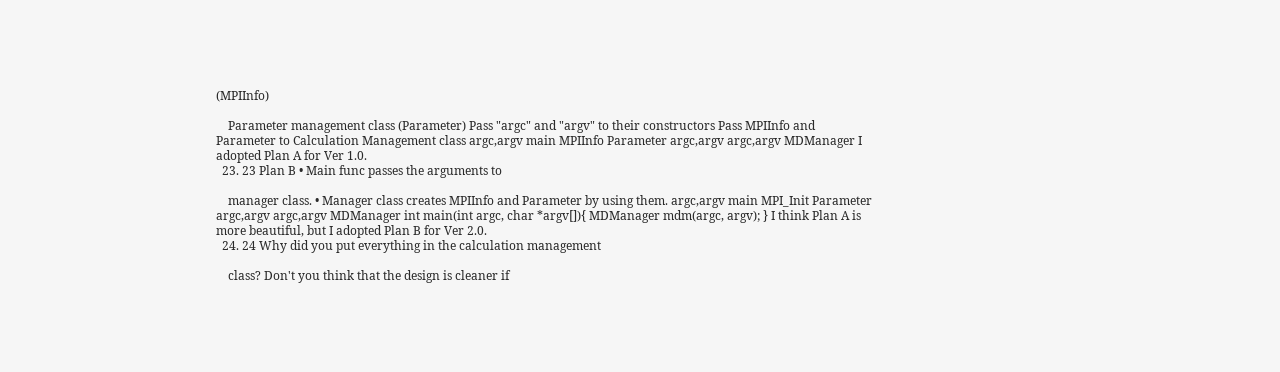(MPIInfo)

    Parameter management class (Parameter) Pass "argc" and "argv" to their constructors Pass MPIInfo and Parameter to Calculation Management class argc,argv main MPIInfo Parameter argc,argv argc,argv MDManager I adopted Plan A for Ver 1.0.
  23. 23 Plan B • Main func passes the arguments to

    manager class. • Manager class creates MPIInfo and Parameter by using them. argc,argv main MPI_Init Parameter argc,argv argc,argv MDManager int main(int argc, char *argv[]){ MDManager mdm(argc, argv); } I think Plan A is more beautiful, but I adopted Plan B for Ver 2.0.
  24. 24 Why did you put everything in the calculation management

    class? Don't you think that the design is cleaner if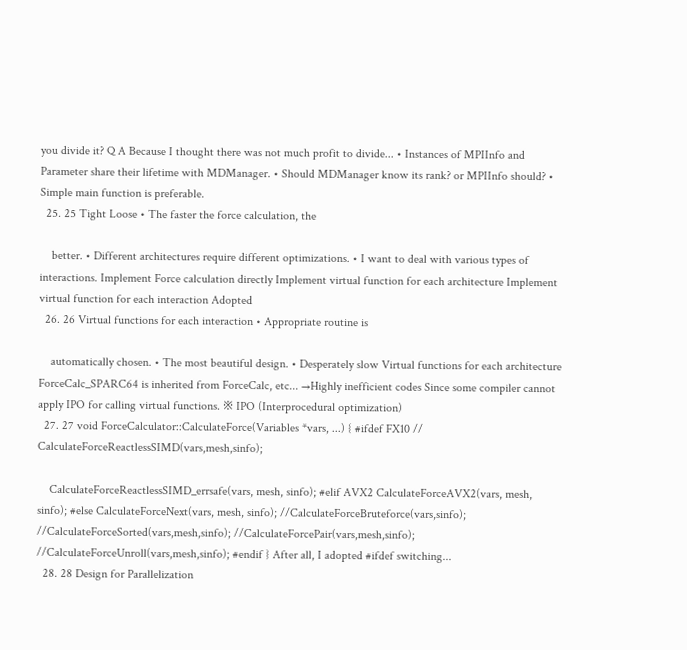you divide it? Q A Because I thought there was not much profit to divide... • Instances of MPIInfo and Parameter share their lifetime with MDManager. • Should MDManager know its rank? or MPIInfo should? • Simple main function is preferable.
  25. 25 Tight Loose • The faster the force calculation, the

    better. • Different architectures require different optimizations. • I want to deal with various types of interactions. Implement Force calculation directly Implement virtual function for each architecture Implement virtual function for each interaction Adopted
  26. 26 Virtual functions for each interaction • Appropriate routine is

    automatically chosen. • The most beautiful design. • Desperately slow Virtual functions for each architecture ForceCalc_SPARC64 is inherited from ForceCalc, etc... →Highly inefficient codes Since some compiler cannot apply IPO for calling virtual functions. ※ IPO (Interprocedural optimization)
  27. 27 void ForceCalculator::CalculateForce(Variables *vars, ...) { #ifdef FX10 // CalculateForceReactlessSIMD(vars,mesh,sinfo);

    CalculateForceReactlessSIMD_errsafe(vars, mesh, sinfo); #elif AVX2 CalculateForceAVX2(vars, mesh, sinfo); #else CalculateForceNext(vars, mesh, sinfo); //CalculateForceBruteforce(vars,sinfo); //CalculateForceSorted(vars,mesh,sinfo); //CalculateForcePair(vars,mesh,sinfo); //CalculateForceUnroll(vars,mesh,sinfo); #endif } After all, I adopted #ifdef switching...
  28. 28 Design for Parallelization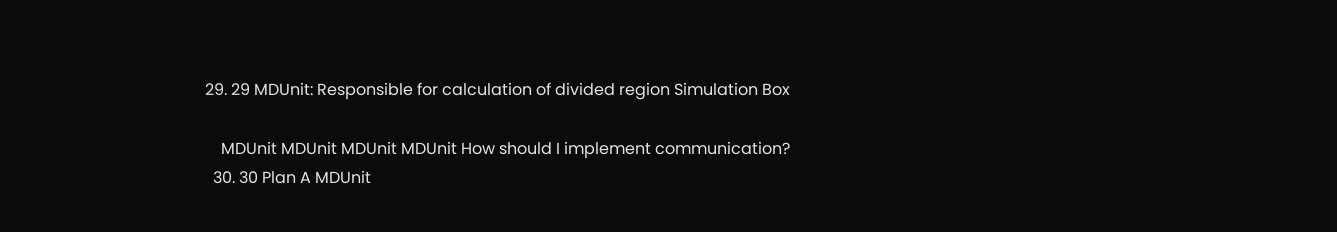29. 29 MDUnit: Responsible for calculation of divided region Simulation Box

    MDUnit MDUnit MDUnit MDUnit How should I implement communication?
  30. 30 Plan A MDUnit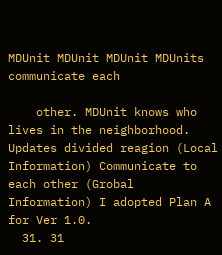MDUnit MDUnit MDUnit MDUnits communicate each

    other. MDUnit knows who lives in the neighborhood. Updates divided reagion (Local Information) Communicate to each other (Grobal Information) I adopted Plan A for Ver 1.0.
  31. 31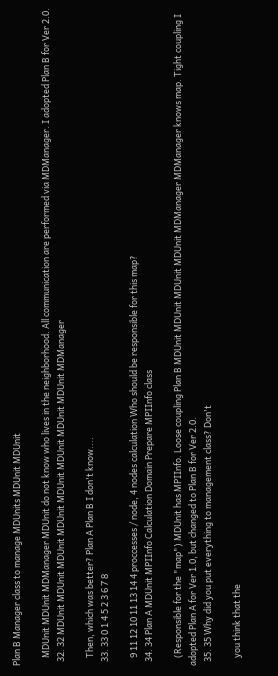Plan B Manager class to manage MDUnits MDUnit MDUnit

    MDUnit MDUnit MDManager MDUnit do not know who lives in the neighborhood. All communication are performed via MDManager. I adopted Plan B for Ver 2.0.
  32. 32 MDUnit MDUnit MDUnit MDUnit MDUnit MDUnit MDUnit MDUnit MDManager

    Then, which was better? Plan A Plan B I don't know....
  33. 33 0 1 4 5 2 3 6 7 8

    9 11 12 10 11 13 14 4 proccesses / node, 4 nodes calculation Who should be responsible for this map?
  34. 34 Plan A MDUnit MPIInfo Calculation Domain Prepare MPIInfo class

    (Responsible for the "map") MDUnit has MPIInfo. Loose coupling Plan B MDUnit MDUnit MDUnit MDUnit MDManager MDManager knows map. Tight coupling I adopted Plan A for Ver 1.0, but changed to Plan B for Ver 2.0.
  35. 35 Why did you put everything to management class? Don't

    you think that the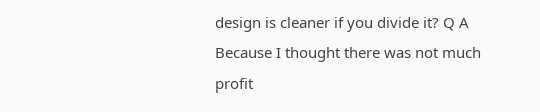design is cleaner if you divide it? Q A Because I thought there was not much profit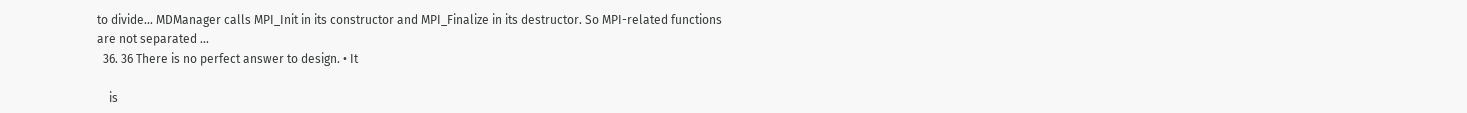to divide... MDManager calls MPI_Init in its constructor and MPI_Finalize in its destructor. So MPI-related functions are not separated ...
  36. 36 There is no perfect answer to design. • It

    is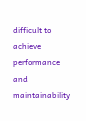difficult to achieve performance and maintainability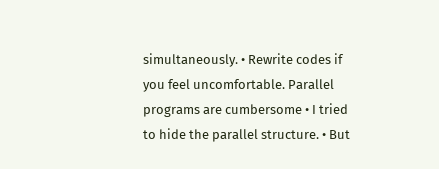simultaneously. • Rewrite codes if you feel uncomfortable. Parallel programs are cumbersome • I tried to hide the parallel structure. • But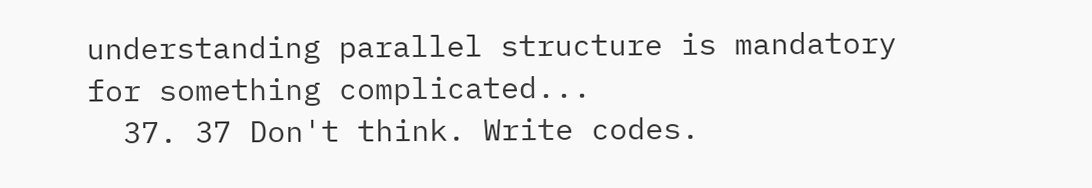understanding parallel structure is mandatory for something complicated...
  37. 37 Don't think. Write codes.